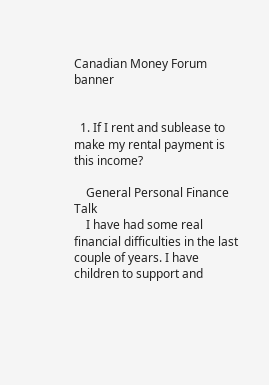Canadian Money Forum banner


  1. If I rent and sublease to make my rental payment is this income?

    General Personal Finance Talk
    I have had some real financial difficulties in the last couple of years. I have children to support and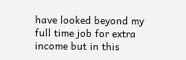have looked beyond my full time job for extra income but in this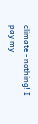climate - nothing! I pay my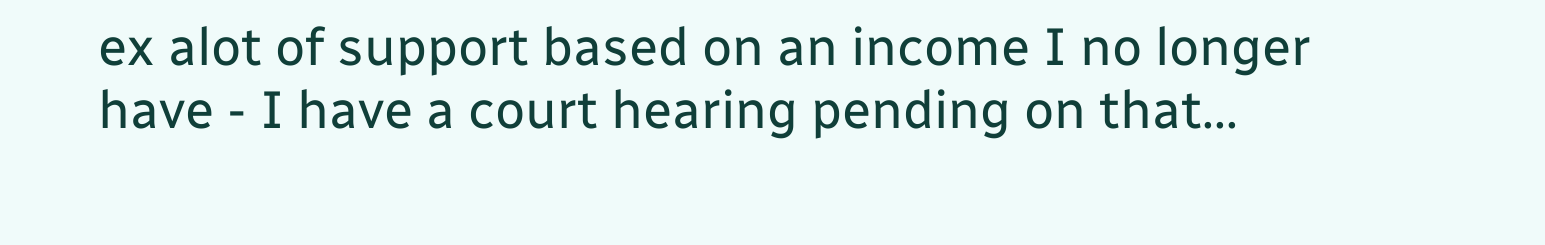ex alot of support based on an income I no longer have - I have a court hearing pending on that...